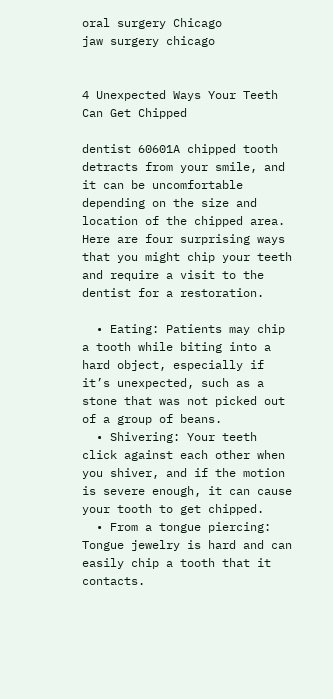oral surgery Chicago
jaw surgery chicago


4 Unexpected Ways Your Teeth Can Get Chipped

dentist 60601A chipped tooth detracts from your smile, and it can be uncomfortable depending on the size and location of the chipped area. Here are four surprising ways that you might chip your teeth and require a visit to the dentist for a restoration.

  • Eating: Patients may chip a tooth while biting into a hard object, especially if it’s unexpected, such as a stone that was not picked out of a group of beans.
  • Shivering: Your teeth click against each other when you shiver, and if the motion is severe enough, it can cause your tooth to get chipped.
  • From a tongue piercing: Tongue jewelry is hard and can easily chip a tooth that it contacts.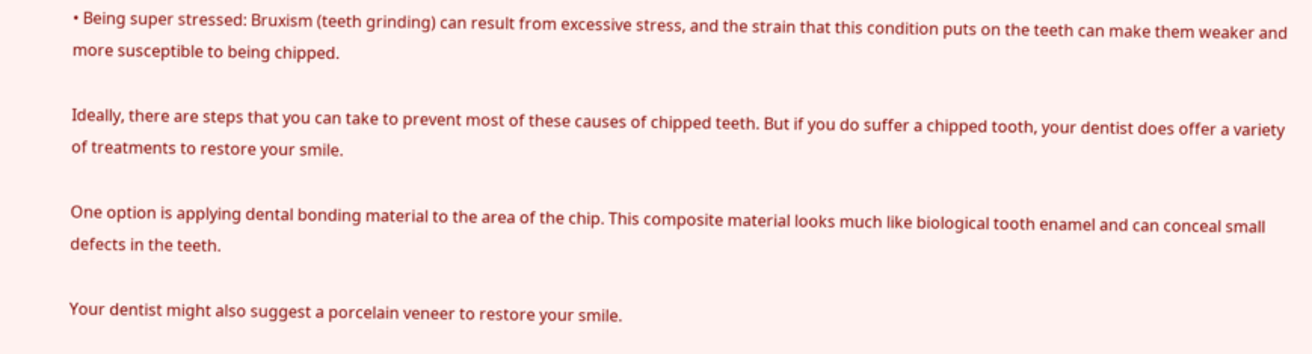• Being super stressed: Bruxism (teeth grinding) can result from excessive stress, and the strain that this condition puts on the teeth can make them weaker and more susceptible to being chipped.

Ideally, there are steps that you can take to prevent most of these causes of chipped teeth. But if you do suffer a chipped tooth, your dentist does offer a variety of treatments to restore your smile.

One option is applying dental bonding material to the area of the chip. This composite material looks much like biological tooth enamel and can conceal small defects in the teeth.

Your dentist might also suggest a porcelain veneer to restore your smile.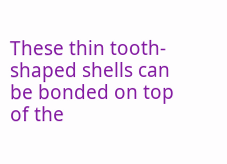These thin tooth-shaped shells can be bonded on top of the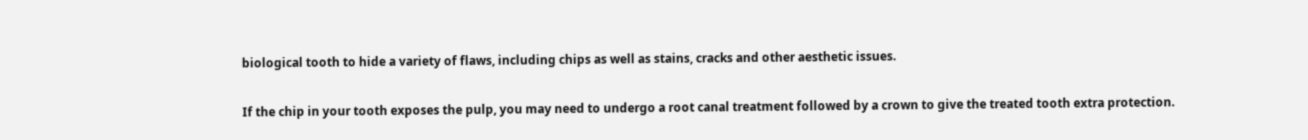biological tooth to hide a variety of flaws, including chips as well as stains, cracks and other aesthetic issues.

If the chip in your tooth exposes the pulp, you may need to undergo a root canal treatment followed by a crown to give the treated tooth extra protection.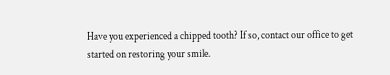Have you experienced a chipped tooth? If so, contact our office to get started on restoring your smile.